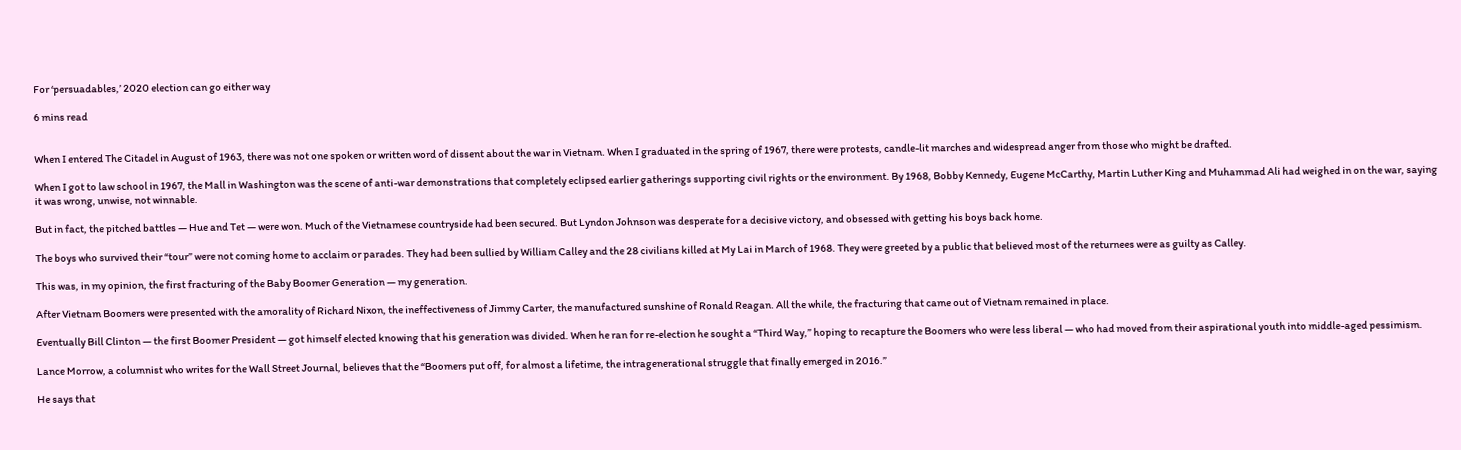For ‘persuadables,’ 2020 election can go either way

6 mins read


When I entered The Citadel in August of 1963, there was not one spoken or written word of dissent about the war in Vietnam. When I graduated in the spring of 1967, there were protests, candle-lit marches and widespread anger from those who might be drafted.

When I got to law school in 1967, the Mall in Washington was the scene of anti-war demonstrations that completely eclipsed earlier gatherings supporting civil rights or the environment. By 1968, Bobby Kennedy, Eugene McCarthy, Martin Luther King and Muhammad Ali had weighed in on the war, saying it was wrong, unwise, not winnable.

But in fact, the pitched battles — Hue and Tet — were won. Much of the Vietnamese countryside had been secured. But Lyndon Johnson was desperate for a decisive victory, and obsessed with getting his boys back home.

The boys who survived their “tour” were not coming home to acclaim or parades. They had been sullied by William Calley and the 28 civilians killed at My Lai in March of 1968. They were greeted by a public that believed most of the returnees were as guilty as Calley.

This was, in my opinion, the first fracturing of the Baby Boomer Generation — my generation.

After Vietnam Boomers were presented with the amorality of Richard Nixon, the ineffectiveness of Jimmy Carter, the manufactured sunshine of Ronald Reagan. All the while, the fracturing that came out of Vietnam remained in place.

Eventually Bill Clinton — the first Boomer President — got himself elected knowing that his generation was divided. When he ran for re-election he sought a “Third Way,” hoping to recapture the Boomers who were less liberal — who had moved from their aspirational youth into middle-aged pessimism.

Lance Morrow, a columnist who writes for the Wall Street Journal, believes that the “Boomers put off, for almost a lifetime, the intragenerational struggle that finally emerged in 2016.”

He says that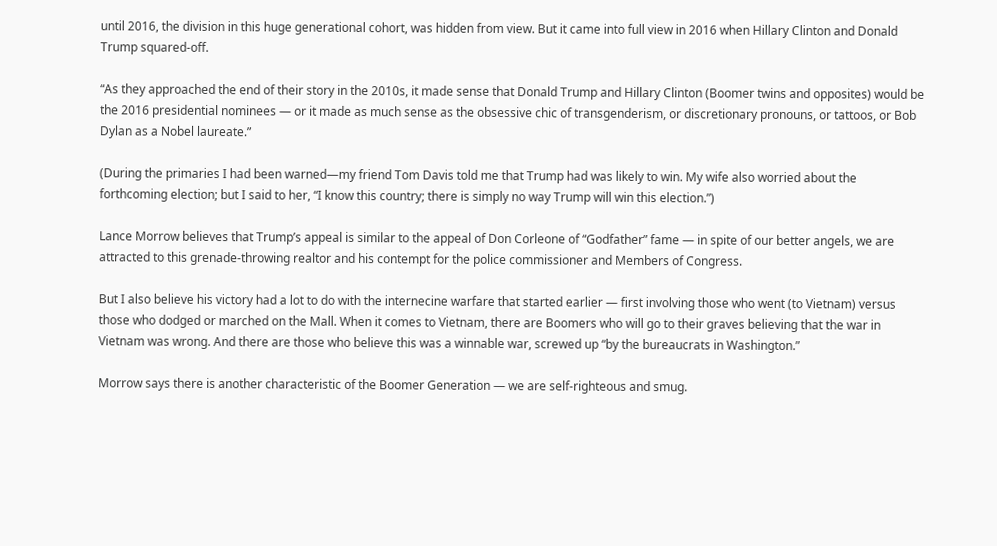until 2016, the division in this huge generational cohort, was hidden from view. But it came into full view in 2016 when Hillary Clinton and Donald Trump squared-off.

“As they approached the end of their story in the 2010s, it made sense that Donald Trump and Hillary Clinton (Boomer twins and opposites) would be the 2016 presidential nominees — or it made as much sense as the obsessive chic of transgenderism, or discretionary pronouns, or tattoos, or Bob Dylan as a Nobel laureate.”

(During the primaries I had been warned—my friend Tom Davis told me that Trump had was likely to win. My wife also worried about the forthcoming election; but I said to her, “I know this country; there is simply no way Trump will win this election.”)

Lance Morrow believes that Trump’s appeal is similar to the appeal of Don Corleone of “Godfather” fame — in spite of our better angels, we are attracted to this grenade-throwing realtor and his contempt for the police commissioner and Members of Congress.

But I also believe his victory had a lot to do with the internecine warfare that started earlier — first involving those who went (to Vietnam) versus those who dodged or marched on the Mall. When it comes to Vietnam, there are Boomers who will go to their graves believing that the war in Vietnam was wrong. And there are those who believe this was a winnable war, screwed up “by the bureaucrats in Washington.”

Morrow says there is another characteristic of the Boomer Generation — we are self-righteous and smug.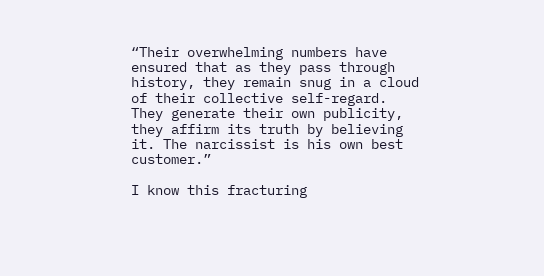“Their overwhelming numbers have ensured that as they pass through history, they remain snug in a cloud of their collective self-regard. They generate their own publicity, they affirm its truth by believing it. The narcissist is his own best customer.”

I know this fracturing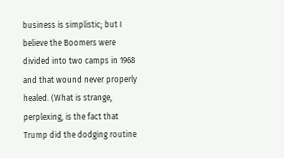business is simplistic; but I believe the Boomers were divided into two camps in 1968 and that wound never properly healed. (What is strange, perplexing, is the fact that Trump did the dodging routine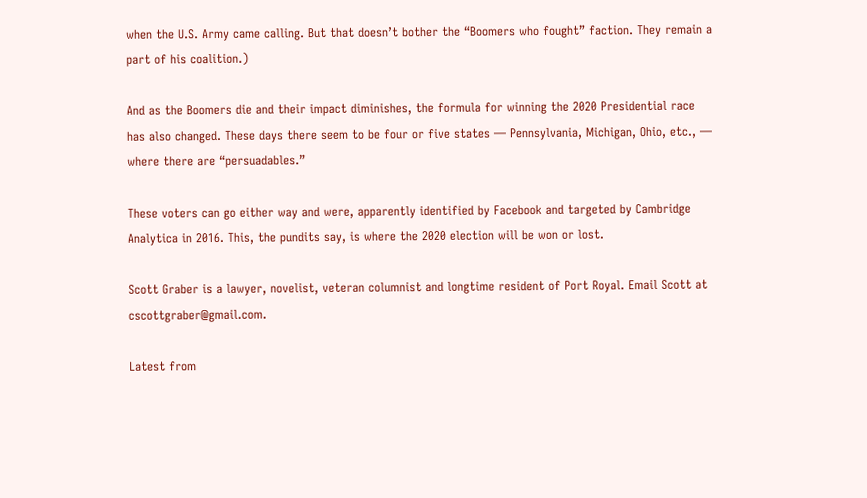when the U.S. Army came calling. But that doesn’t bother the “Boomers who fought” faction. They remain a part of his coalition.)

And as the Boomers die and their impact diminishes, the formula for winning the 2020 Presidential race has also changed. These days there seem to be four or five states — Pennsylvania, Michigan, Ohio, etc., — where there are “persuadables.”

These voters can go either way and were, apparently identified by Facebook and targeted by Cambridge Analytica in 2016. This, the pundits say, is where the 2020 election will be won or lost.

Scott Graber is a lawyer, novelist, veteran columnist and longtime resident of Port Royal. Email Scott at cscottgraber@gmail.com.

Latest from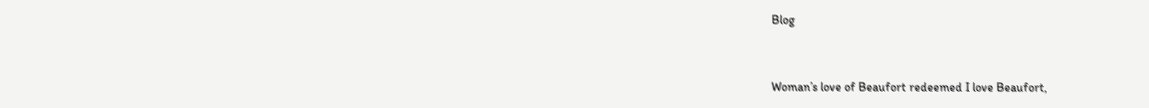Blog


Woman’s love of Beaufort redeemed I love Beaufort,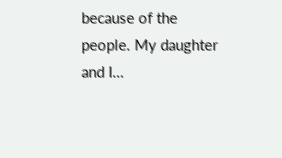because of the people. My daughter and I…